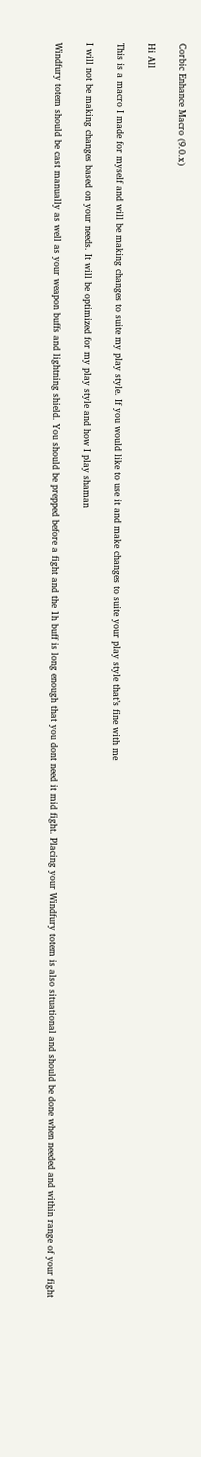Corbic Enhance Macro (9.0.x)

Hi All

This is a macro I made for myself and will be making changes to suite my play style. If you would like to use it and make changes to suite your play style that’s fine with me

I will not be making changes based on your needs. It will be optimized for my play style and how I play shaman

Windfury totem should be cast manually as well as your weapon buffs and lightning shield. You should be prepped before a fight and the 1h buff is long enough that you dont need it mid fight. Placing your Windfury totem is also situational and should be done when needed and within range of your fight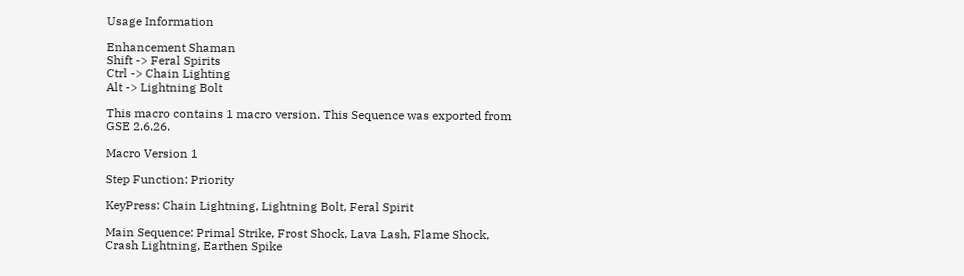Usage Information

Enhancement Shaman
Shift -> Feral Spirits
Ctrl -> Chain Lighting
Alt -> Lightning Bolt

This macro contains 1 macro version. This Sequence was exported from GSE 2.6.26.

Macro Version 1

Step Function: Priority

KeyPress: Chain Lightning, Lightning Bolt, Feral Spirit

Main Sequence: Primal Strike, Frost Shock, Lava Lash, Flame Shock, Crash Lightning, Earthen Spike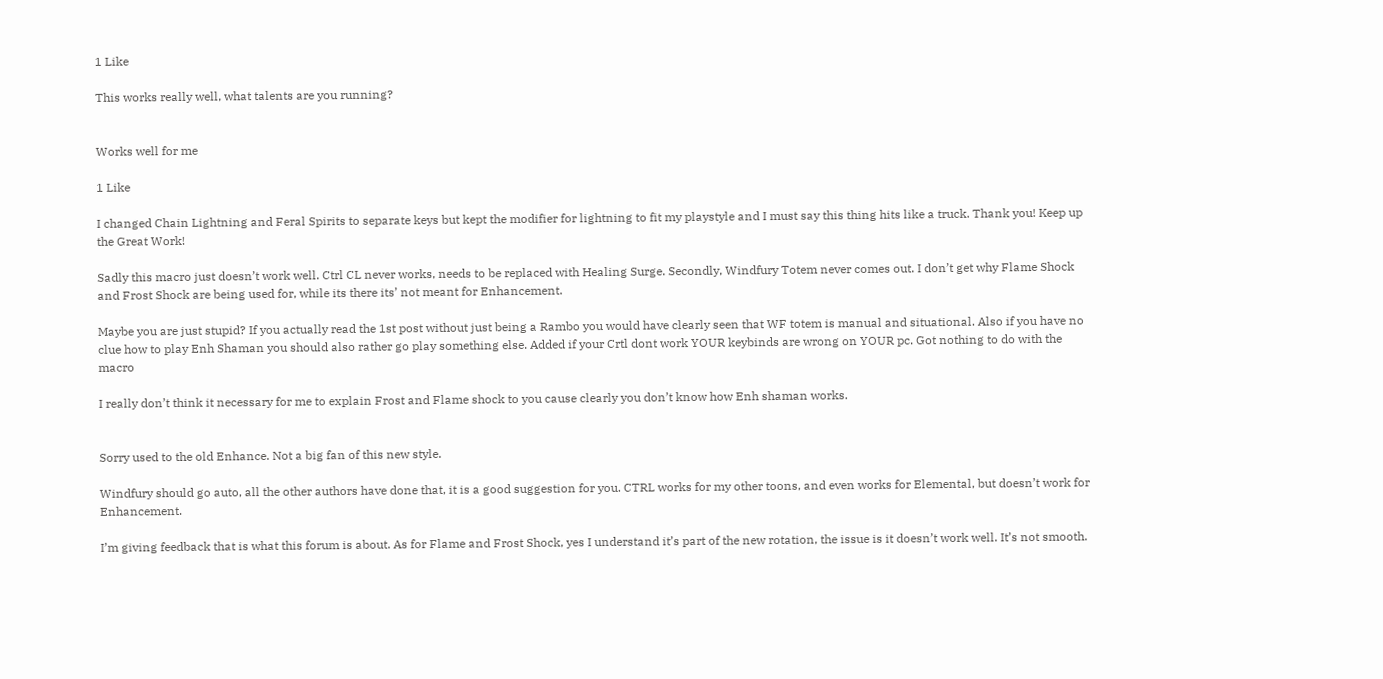1 Like

This works really well, what talents are you running?


Works well for me

1 Like

I changed Chain Lightning and Feral Spirits to separate keys but kept the modifier for lightning to fit my playstyle and I must say this thing hits like a truck. Thank you! Keep up the Great Work!

Sadly this macro just doesn’t work well. Ctrl CL never works, needs to be replaced with Healing Surge. Secondly, Windfury Totem never comes out. I don’t get why Flame Shock and Frost Shock are being used for, while its there its’ not meant for Enhancement.

Maybe you are just stupid? If you actually read the 1st post without just being a Rambo you would have clearly seen that WF totem is manual and situational. Also if you have no clue how to play Enh Shaman you should also rather go play something else. Added if your Crtl dont work YOUR keybinds are wrong on YOUR pc. Got nothing to do with the macro

I really don’t think it necessary for me to explain Frost and Flame shock to you cause clearly you don’t know how Enh shaman works.


Sorry used to the old Enhance. Not a big fan of this new style.

Windfury should go auto, all the other authors have done that, it is a good suggestion for you. CTRL works for my other toons, and even works for Elemental, but doesn’t work for Enhancement.

I’m giving feedback that is what this forum is about. As for Flame and Frost Shock, yes I understand it’s part of the new rotation, the issue is it doesn’t work well. It’s not smooth.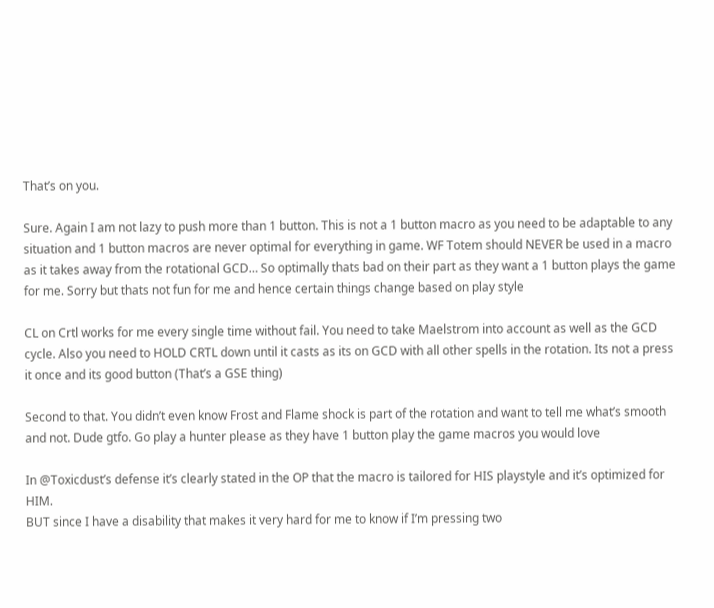That’s on you.

Sure. Again I am not lazy to push more than 1 button. This is not a 1 button macro as you need to be adaptable to any situation and 1 button macros are never optimal for everything in game. WF Totem should NEVER be used in a macro as it takes away from the rotational GCD… So optimally thats bad on their part as they want a 1 button plays the game for me. Sorry but thats not fun for me and hence certain things change based on play style

CL on Crtl works for me every single time without fail. You need to take Maelstrom into account as well as the GCD cycle. Also you need to HOLD CRTL down until it casts as its on GCD with all other spells in the rotation. Its not a press it once and its good button (That’s a GSE thing)

Second to that. You didn’t even know Frost and Flame shock is part of the rotation and want to tell me what’s smooth and not. Dude gtfo. Go play a hunter please as they have 1 button play the game macros you would love

In @Toxicdust’s defense it’s clearly stated in the OP that the macro is tailored for HIS playstyle and it’s optimized for HIM.
BUT since I have a disability that makes it very hard for me to know if I’m pressing two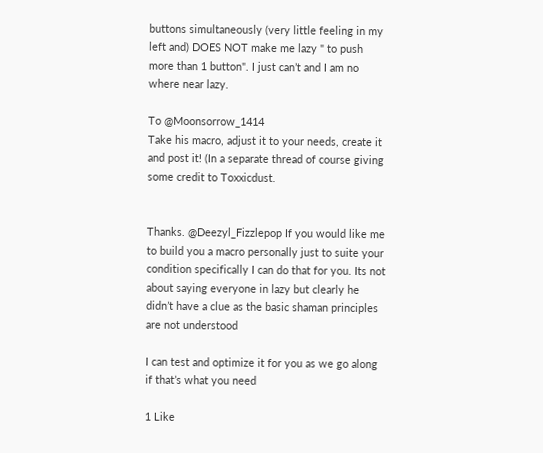buttons simultaneously (very little feeling in my left and) DOES NOT make me lazy " to push more than 1 button". I just can’t and I am no where near lazy.

To @Moonsorrow_1414
Take his macro, adjust it to your needs, create it and post it! (In a separate thread of course giving some credit to Toxxicdust.


Thanks. @Deezyl_Fizzlepop If you would like me to build you a macro personally just to suite your condition specifically I can do that for you. Its not about saying everyone in lazy but clearly he didn’t have a clue as the basic shaman principles are not understood

I can test and optimize it for you as we go along if that’s what you need

1 Like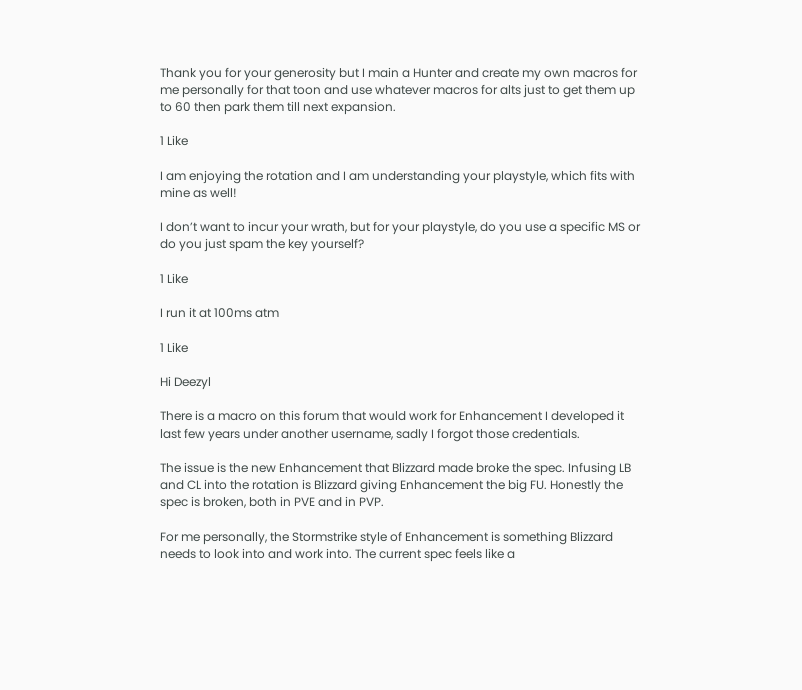Thank you for your generosity but I main a Hunter and create my own macros for me personally for that toon and use whatever macros for alts just to get them up to 60 then park them till next expansion.

1 Like

I am enjoying the rotation and I am understanding your playstyle, which fits with mine as well!

I don’t want to incur your wrath, but for your playstyle, do you use a specific MS or do you just spam the key yourself?

1 Like

I run it at 100ms atm

1 Like

Hi Deezyl

There is a macro on this forum that would work for Enhancement I developed it last few years under another username, sadly I forgot those credentials.

The issue is the new Enhancement that Blizzard made broke the spec. Infusing LB and CL into the rotation is Blizzard giving Enhancement the big FU. Honestly the spec is broken, both in PVE and in PVP.

For me personally, the Stormstrike style of Enhancement is something Blizzard needs to look into and work into. The current spec feels like a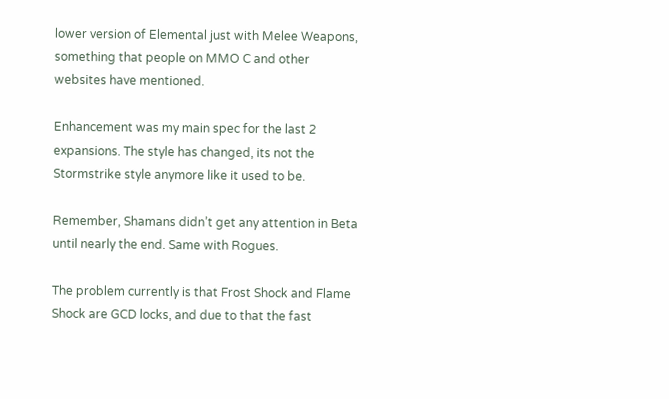lower version of Elemental just with Melee Weapons, something that people on MMO C and other websites have mentioned.

Enhancement was my main spec for the last 2 expansions. The style has changed, its not the Stormstrike style anymore like it used to be.

Remember, Shamans didn’t get any attention in Beta until nearly the end. Same with Rogues.

The problem currently is that Frost Shock and Flame Shock are GCD locks, and due to that the fast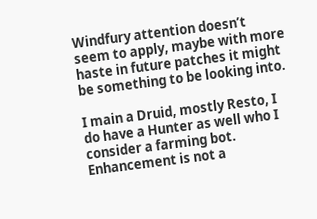Windfury attention doesn’t seem to apply, maybe with more haste in future patches it might be something to be looking into.

I main a Druid, mostly Resto, I do have a Hunter as well who I consider a farming bot. Enhancement is not a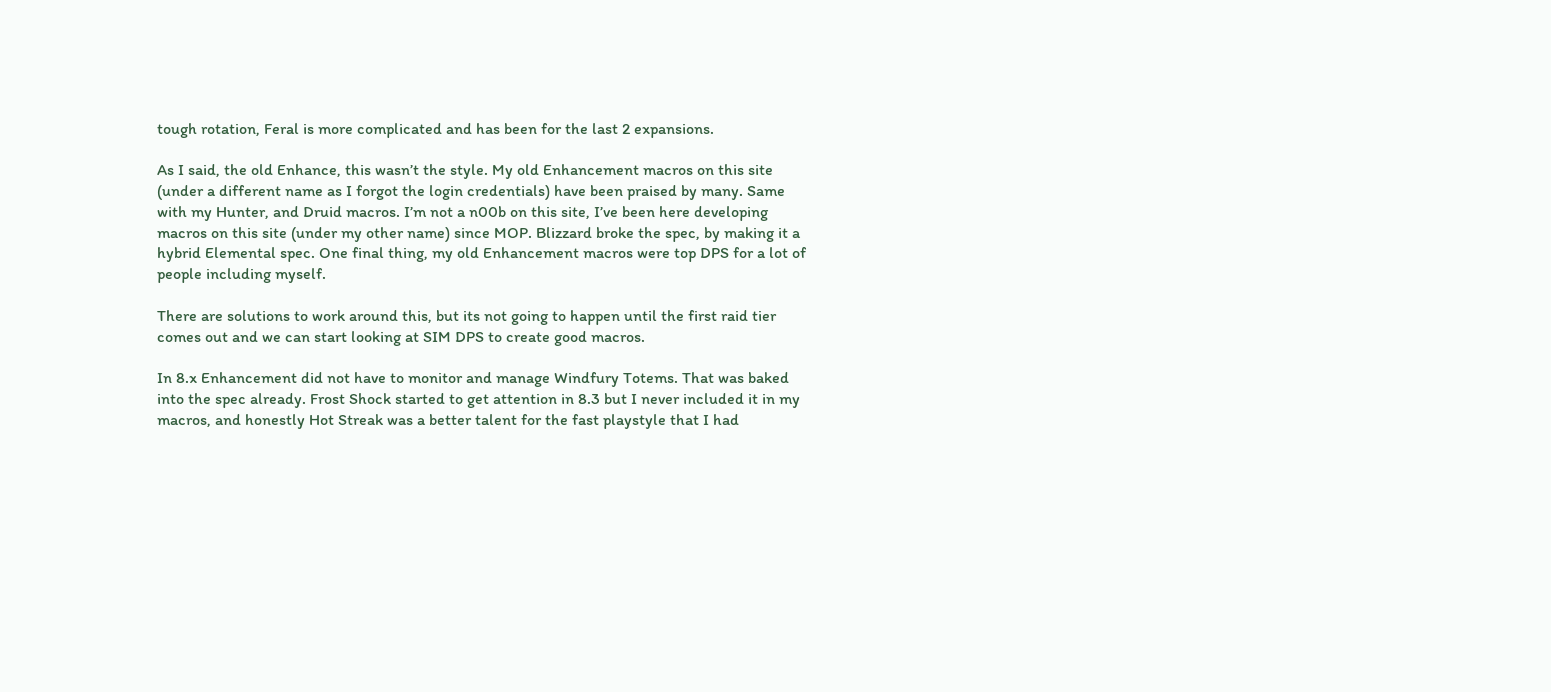tough rotation, Feral is more complicated and has been for the last 2 expansions.

As I said, the old Enhance, this wasn’t the style. My old Enhancement macros on this site (under a different name as I forgot the login credentials) have been praised by many. Same with my Hunter, and Druid macros. I’m not a n00b on this site, I’ve been here developing macros on this site (under my other name) since MOP. Blizzard broke the spec, by making it a hybrid Elemental spec. One final thing, my old Enhancement macros were top DPS for a lot of people including myself.

There are solutions to work around this, but its not going to happen until the first raid tier comes out and we can start looking at SIM DPS to create good macros.

In 8.x Enhancement did not have to monitor and manage Windfury Totems. That was baked into the spec already. Frost Shock started to get attention in 8.3 but I never included it in my macros, and honestly Hot Streak was a better talent for the fast playstyle that I had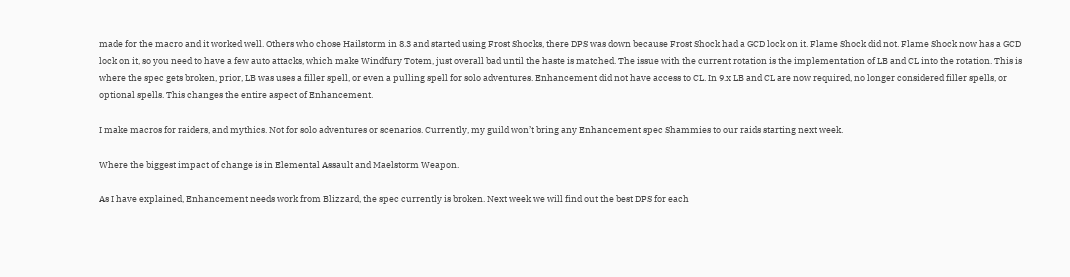made for the macro and it worked well. Others who chose Hailstorm in 8.3 and started using Frost Shocks, there DPS was down because Frost Shock had a GCD lock on it. Flame Shock did not. Flame Shock now has a GCD lock on it, so you need to have a few auto attacks, which make Windfury Totem, just overall bad until the haste is matched. The issue with the current rotation is the implementation of LB and CL into the rotation. This is where the spec gets broken, prior, LB was uses a filler spell, or even a pulling spell for solo adventures. Enhancement did not have access to CL. In 9.x LB and CL are now required, no longer considered filler spells, or optional spells. This changes the entire aspect of Enhancement.

I make macros for raiders, and mythics. Not for solo adventures or scenarios. Currently, my guild won’t bring any Enhancement spec Shammies to our raids starting next week.

Where the biggest impact of change is in Elemental Assault and Maelstorm Weapon.

As I have explained, Enhancement needs work from Blizzard, the spec currently is broken. Next week we will find out the best DPS for each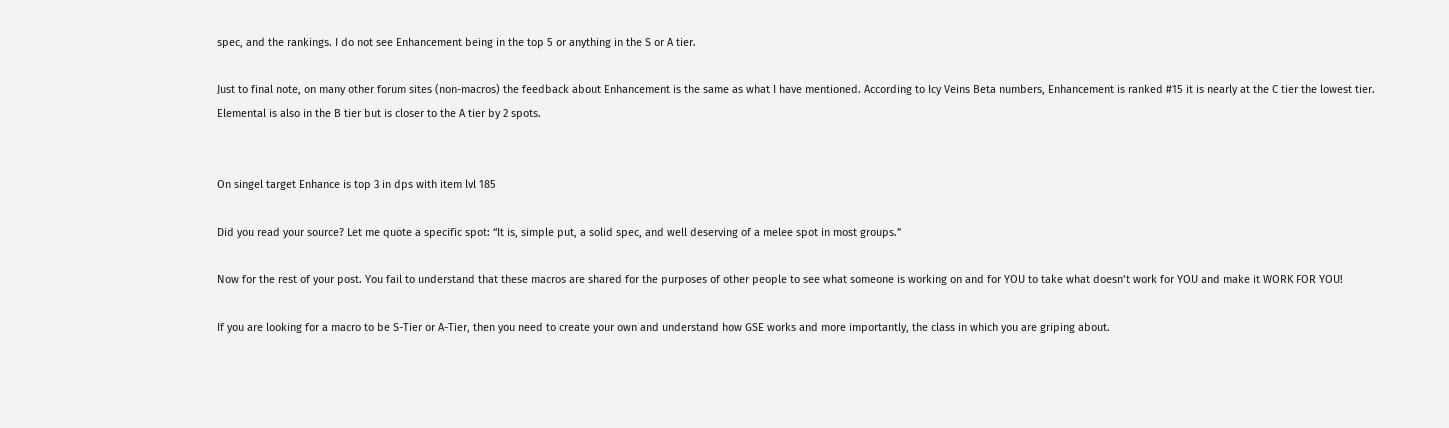spec, and the rankings. I do not see Enhancement being in the top 5 or anything in the S or A tier.

Just to final note, on many other forum sites (non-macros) the feedback about Enhancement is the same as what I have mentioned. According to Icy Veins Beta numbers, Enhancement is ranked #15 it is nearly at the C tier the lowest tier. Elemental is also in the B tier but is closer to the A tier by 2 spots.


On singel target Enhance is top 3 in dps with item lvl 185

Did you read your source? Let me quote a specific spot: “It is, simple put, a solid spec, and well deserving of a melee spot in most groups.”

Now for the rest of your post. You fail to understand that these macros are shared for the purposes of other people to see what someone is working on and for YOU to take what doesn’t work for YOU and make it WORK FOR YOU!

If you are looking for a macro to be S-Tier or A-Tier, then you need to create your own and understand how GSE works and more importantly, the class in which you are griping about.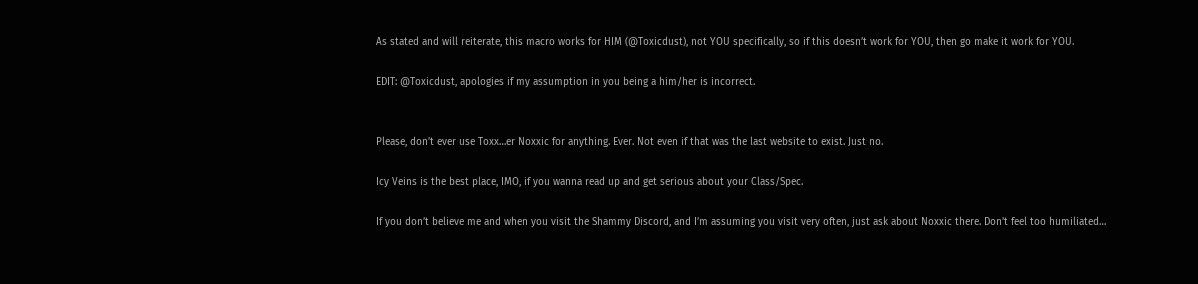As stated and will reiterate, this macro works for HIM (@Toxicdust), not YOU specifically, so if this doesn’t work for YOU, then go make it work for YOU.

EDIT: @Toxicdust, apologies if my assumption in you being a him/her is incorrect.


Please, don’t ever use Toxx…er Noxxic for anything. Ever. Not even if that was the last website to exist. Just no.

Icy Veins is the best place, IMO, if you wanna read up and get serious about your Class/Spec.

If you don’t believe me and when you visit the Shammy Discord, and I’m assuming you visit very often, just ask about Noxxic there. Don’t feel too humiliated…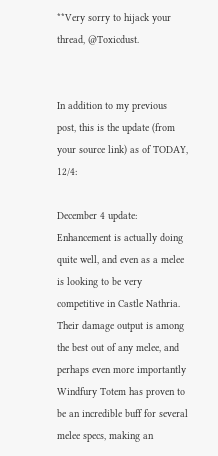**Very sorry to hijack your thread, @Toxicdust.


In addition to my previous post, this is the update (from your source link) as of TODAY, 12/4:

December 4 update: Enhancement is actually doing quite well, and even as a melee is looking to be very competitive in Castle Nathria. Their damage output is among the best out of any melee, and perhaps even more importantly Windfury Totem has proven to be an incredible buff for several melee specs, making an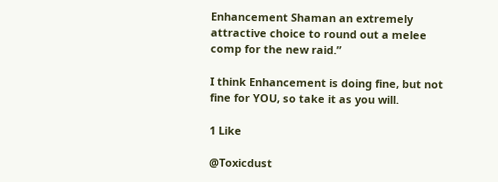Enhancement Shaman an extremely attractive choice to round out a melee comp for the new raid.”

I think Enhancement is doing fine, but not fine for YOU, so take it as you will.

1 Like

@Toxicdust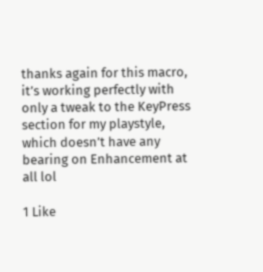thanks again for this macro, it’s working perfectly with only a tweak to the KeyPress section for my playstyle, which doesn’t have any bearing on Enhancement at all lol

1 Like